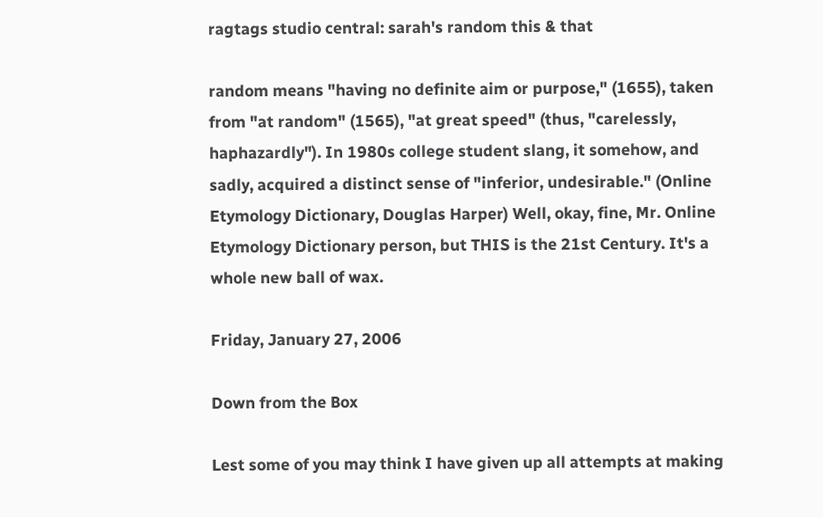ragtags studio central: sarah's random this & that

random means "having no definite aim or purpose," (1655), taken from "at random" (1565), "at great speed" (thus, "carelessly, haphazardly"). In 1980s college student slang, it somehow, and sadly, acquired a distinct sense of "inferior, undesirable." (Online Etymology Dictionary, Douglas Harper) Well, okay, fine, Mr. Online Etymology Dictionary person, but THIS is the 21st Century. It's a whole new ball of wax.

Friday, January 27, 2006

Down from the Box

Lest some of you may think I have given up all attempts at making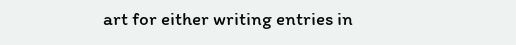art for either writing entries in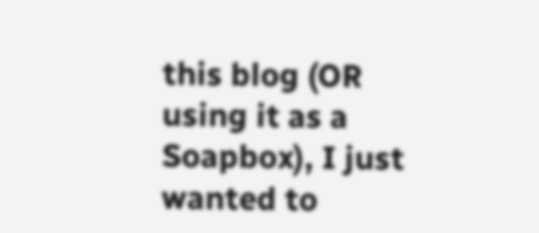this blog (OR using it as a Soapbox), I just wanted to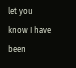let you know I have been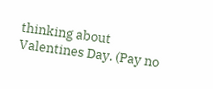thinking about Valentines Day. (Pay no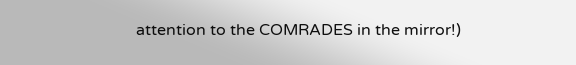attention to the COMRADES in the mirror!)